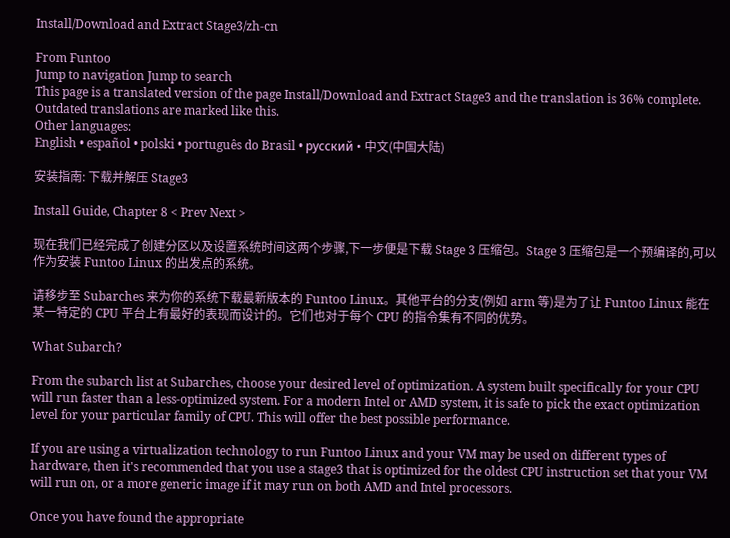Install/Download and Extract Stage3/zh-cn

From Funtoo
Jump to navigation Jump to search
This page is a translated version of the page Install/Download and Extract Stage3 and the translation is 36% complete.
Outdated translations are marked like this.
Other languages:
English • español • polski • português do Brasil • русский • 中文(中国大陆)

安装指南: 下载并解压 Stage3

Install Guide, Chapter 8 < Prev Next >

现在我们已经完成了创建分区以及设置系统时间这两个步骤,下一步便是下载 Stage 3 压缩包。Stage 3 压缩包是一个预编译的,可以作为安装 Funtoo Linux 的出发点的系统。

请移步至 Subarches 来为你的系统下载最新版本的 Funtoo Linux。其他平台的分支(例如 arm 等)是为了让 Funtoo Linux 能在某一特定的 CPU 平台上有最好的表现而设计的。它们也对于每个 CPU 的指令集有不同的优势。

What Subarch?

From the subarch list at Subarches, choose your desired level of optimization. A system built specifically for your CPU will run faster than a less-optimized system. For a modern Intel or AMD system, it is safe to pick the exact optimization level for your particular family of CPU. This will offer the best possible performance.

If you are using a virtualization technology to run Funtoo Linux and your VM may be used on different types of hardware, then it's recommended that you use a stage3 that is optimized for the oldest CPU instruction set that your VM will run on, or a more generic image if it may run on both AMD and Intel processors.

Once you have found the appropriate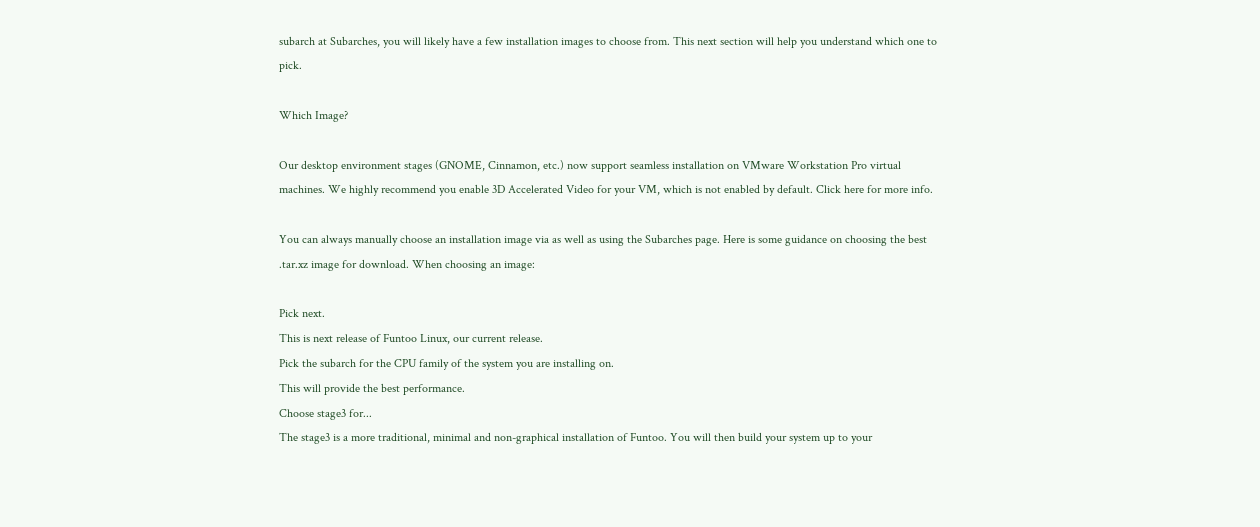subarch at Subarches, you will likely have a few installation images to choose from. This next section will help you understand which one to pick.

Which Image?

Our desktop environment stages (GNOME, Cinnamon, etc.) now support seamless installation on VMware Workstation Pro virtual machines. We highly recommend you enable 3D Accelerated Video for your VM, which is not enabled by default. Click here for more info.

You can always manually choose an installation image via as well as using the Subarches page. Here is some guidance on choosing the best .tar.xz image for download. When choosing an image:

Pick next.
This is next release of Funtoo Linux, our current release.
Pick the subarch for the CPU family of the system you are installing on.
This will provide the best performance.
Choose stage3 for...
The stage3 is a more traditional, minimal and non-graphical installation of Funtoo. You will then build your system up to your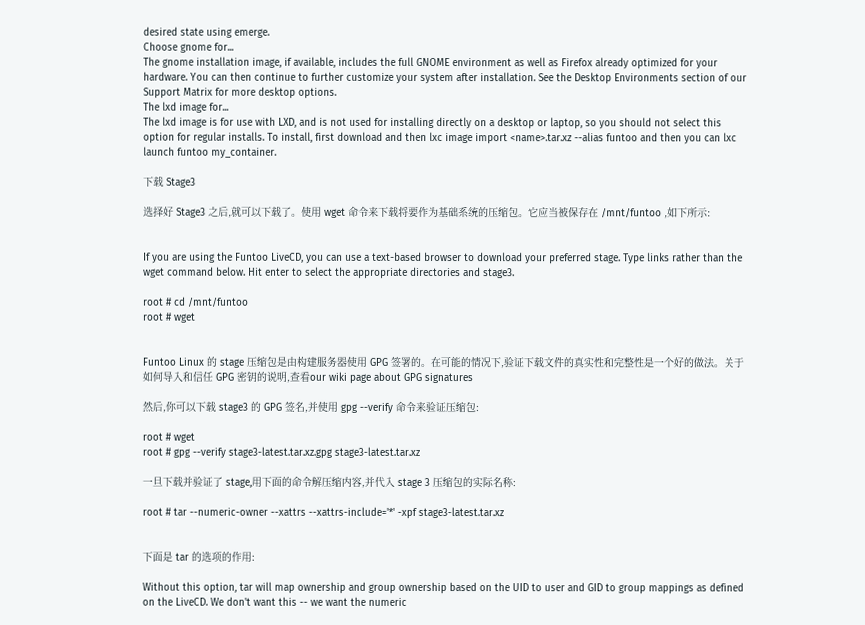desired state using emerge.
Choose gnome for...
The gnome installation image, if available, includes the full GNOME environment as well as Firefox already optimized for your hardware. You can then continue to further customize your system after installation. See the Desktop Environments section of our Support Matrix for more desktop options.
The lxd image for...
The lxd image is for use with LXD, and is not used for installing directly on a desktop or laptop, so you should not select this option for regular installs. To install, first download and then lxc image import <name>.tar.xz --alias funtoo and then you can lxc launch funtoo my_container.

下载 Stage3

选择好 Stage3 之后,就可以下载了。使用 wget 命令来下载将要作为基础系统的压缩包。它应当被保存在 /mnt/funtoo ,如下所示:


If you are using the Funtoo LiveCD, you can use a text-based browser to download your preferred stage. Type links rather than the wget command below. Hit enter to select the appropriate directories and stage3.

root # cd /mnt/funtoo
root # wget


Funtoo Linux 的 stage 压缩包是由构建服务器使用 GPG 签署的。在可能的情况下,验证下载文件的真实性和完整性是一个好的做法。关于如何导入和信任 GPG 密钥的说明,查看our wiki page about GPG signatures

然后,你可以下载 stage3 的 GPG 签名,并使用 gpg --verify 命令来验证压缩包:

root # wget
root # gpg --verify stage3-latest.tar.xz.gpg stage3-latest.tar.xz

一旦下载并验证了 stage,用下面的命令解压缩内容,并代入 stage 3 压缩包的实际名称:

root # tar --numeric-owner --xattrs --xattrs-include='*' -xpf stage3-latest.tar.xz


下面是 tar 的选项的作用:

Without this option, tar will map ownership and group ownership based on the UID to user and GID to group mappings as defined on the LiveCD. We don't want this -- we want the numeric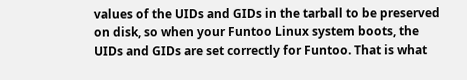values of the UIDs and GIDs in the tarball to be preserved on disk, so when your Funtoo Linux system boots, the UIDs and GIDs are set correctly for Funtoo. That is what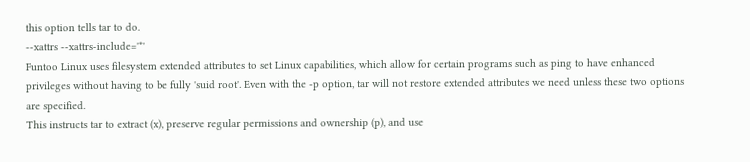this option tells tar to do.
--xattrs --xattrs-include='*'
Funtoo Linux uses filesystem extended attributes to set Linux capabilities, which allow for certain programs such as ping to have enhanced privileges without having to be fully 'suid root'. Even with the -p option, tar will not restore extended attributes we need unless these two options are specified.
This instructs tar to extract (x), preserve regular permissions and ownership (p), and use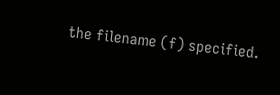the filename (f) specified.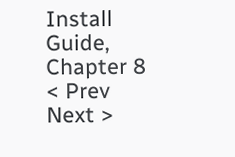Install Guide, Chapter 8 < Prev Next >